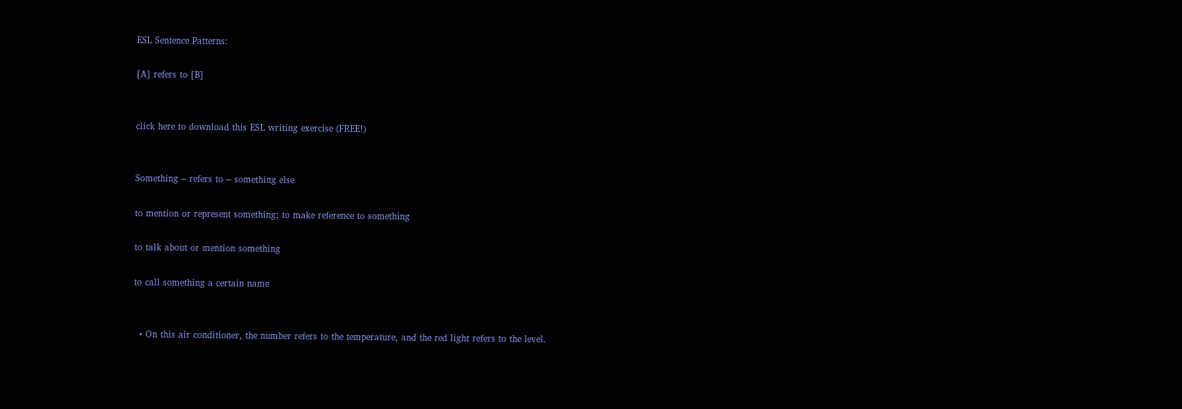ESL Sentence Patterns:

[A] refers to [B]


click here to download this ESL writing exercise (FREE!)


Something – refers to – something else

to mention or represent something; to make reference to something

to talk about or mention something

to call something a certain name


  • On this air conditioner, the number refers to the temperature, and the red light refers to the level.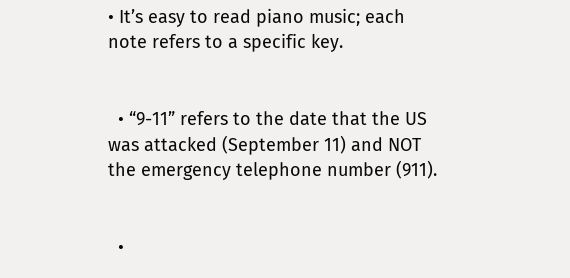• It’s easy to read piano music; each note refers to a specific key.


  • “9-11” refers to the date that the US was attacked (September 11) and NOT the emergency telephone number (911).


  •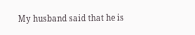My husband said that he is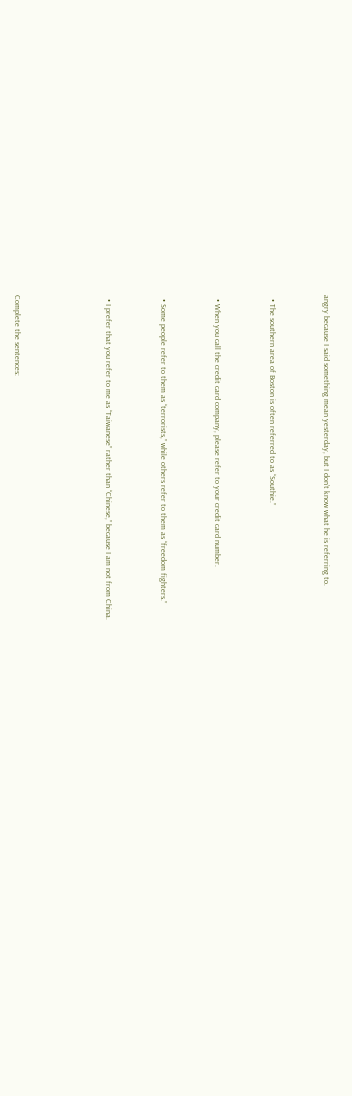angry because I said something mean yesterday, but I don’t know what he is referring to.


  • The southern area of Boston is often referred to as “Southie.”


  • When you call the credit card company, please refer to your credit card number.


  • Some people refer to them as “terrorists,” while others refer to them as “freedom fighters.”


  • I prefer that you refer to me as “Taiwanese” rather than “Chinese,” because I am not from China.




Complete the sentences: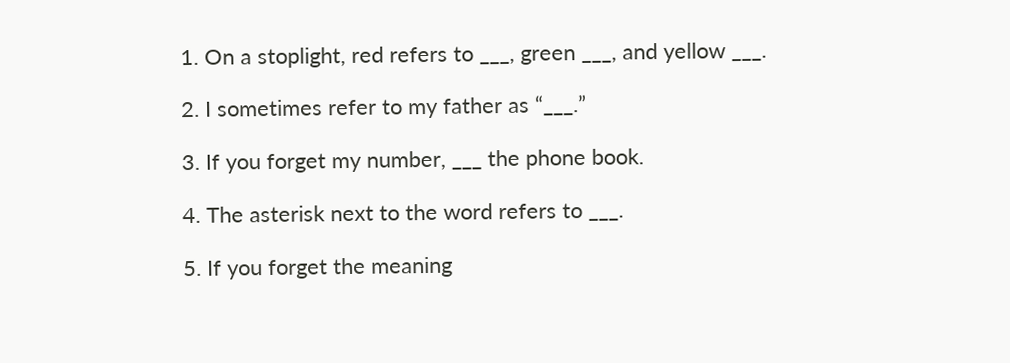1. On a stoplight, red refers to ___, green ___, and yellow ___.

2. I sometimes refer to my father as “___.”

3. If you forget my number, ___ the phone book.

4. The asterisk next to the word refers to ___.

5. If you forget the meaning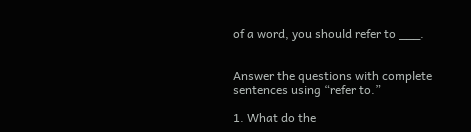of a word, you should refer to ___.


Answer the questions with complete sentences using “refer to.”

1. What do the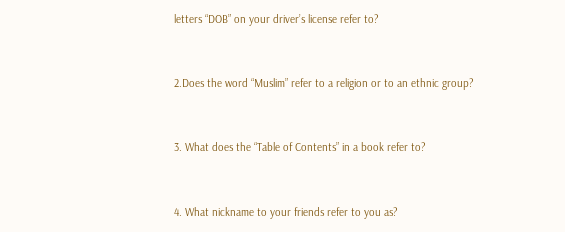letters “DOB” on your driver’s license refer to?



2.Does the word “Muslim” refer to a religion or to an ethnic group?



3. What does the “Table of Contents” in a book refer to?



4. What nickname to your friends refer to you as?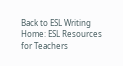Back to ESL Writing Home: ESL Resources for Teachers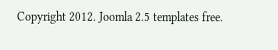Copyright 2012. Joomla 2.5 templates free.